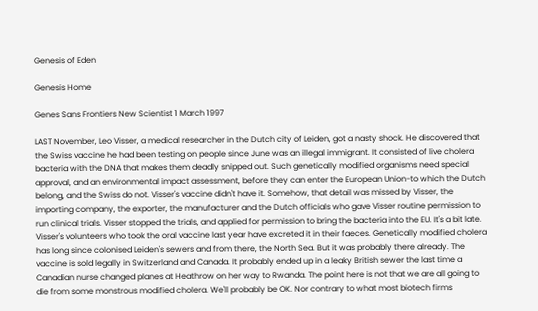Genesis of Eden

Genesis Home

Genes Sans Frontiers New Scientist 1 March 1997

LAST November, Leo Visser, a medical researcher in the Dutch city of Leiden, got a nasty shock. He discovered that the Swiss vaccine he had been testing on people since June was an illegal immigrant. It consisted of live cholera bacteria with the DNA that makes them deadly snipped out. Such genetically modified organisms need special approval, and an environmental impact assessment, before they can enter the European Union-to which the Dutch belong, and the Swiss do not. Visser's vaccine didn't have it. Somehow, that detail was missed by Visser, the importing company, the exporter, the manufacturer and the Dutch officials who gave Visser routine permission to run clinical trials. Visser stopped the trials, and applied for permission to bring the bacteria into the EU. It's a bit late. Visser's volunteers who took the oral vaccine last year have excreted it in their faeces. Genetically modified cholera has long since colonised Leiden's sewers and from there, the North Sea. But it was probably there already. The vaccine is sold legally in Switzerland and Canada. It probably ended up in a leaky British sewer the last time a Canadian nurse changed planes at Heathrow on her way to Rwanda. The point here is not that we are all going to die from some monstrous modified cholera. We'll probably be OK. Nor contrary to what most biotech firms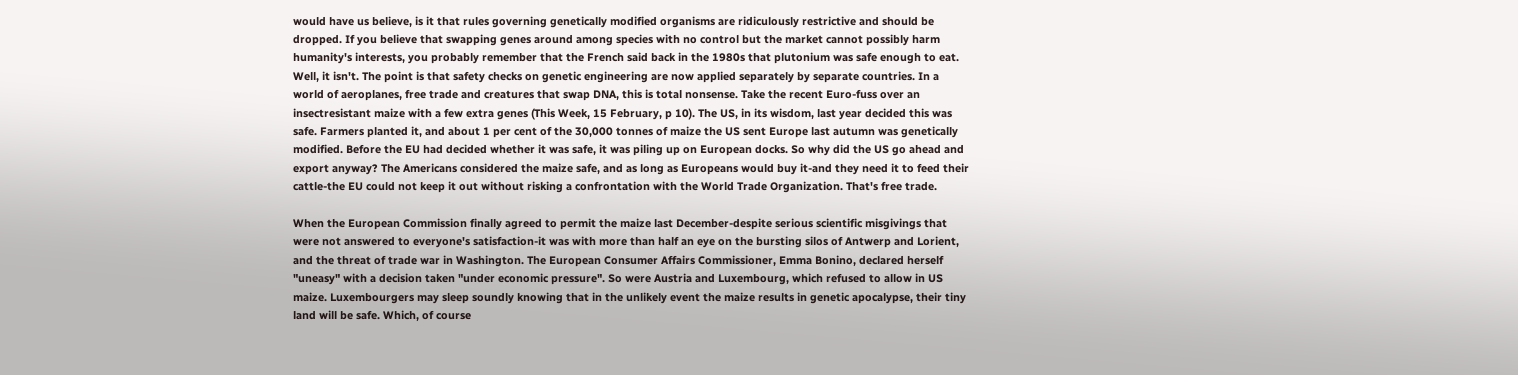would have us believe, is it that rules governing genetically modified organisms are ridiculously restrictive and should be dropped. If you believe that swapping genes around among species with no control but the market cannot possibly harm humanity's interests, you probably remember that the French said back in the 1980s that plutonium was safe enough to eat. Well, it isn't. The point is that safety checks on genetic engineering are now applied separately by separate countries. In a world of aeroplanes, free trade and creatures that swap DNA, this is total nonsense. Take the recent Euro-fuss over an insectresistant maize with a few extra genes (This Week, 15 February, p 10). The US, in its wisdom, last year decided this was safe. Farmers planted it, and about 1 per cent of the 30,000 tonnes of maize the US sent Europe last autumn was genetically modified. Before the EU had decided whether it was safe, it was piling up on European docks. So why did the US go ahead and export anyway? The Americans considered the maize safe, and as long as Europeans would buy it-and they need it to feed their cattle-the EU could not keep it out without risking a confrontation with the World Trade Organization. That's free trade.

When the European Commission finally agreed to permit the maize last December-despite serious scientific misgivings that were not answered to everyone's satisfaction-it was with more than half an eye on the bursting silos of Antwerp and Lorient, and the threat of trade war in Washington. The European Consumer Affairs Commissioner, Emma Bonino, declared herself "uneasy" with a decision taken "under economic pressure". So were Austria and Luxembourg, which refused to allow in US maize. Luxembourgers may sleep soundly knowing that in the unlikely event the maize results in genetic apocalypse, their tiny land will be safe. Which, of course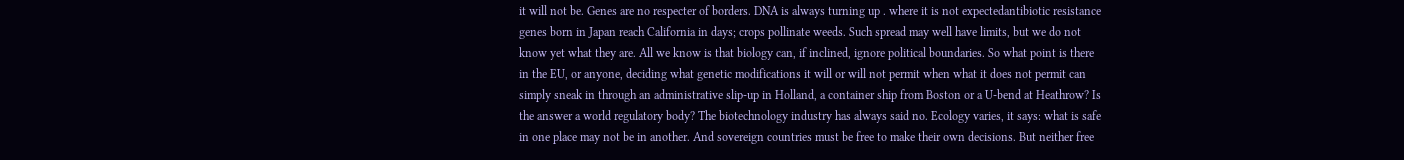it will not be. Genes are no respecter of borders. DNA is always turning up . where it is not expectedantibiotic resistance genes born in Japan reach California in days; crops pollinate weeds. Such spread may well have limits, but we do not know yet what they are. All we know is that biology can, if inclined, ignore political boundaries. So what point is there in the EU, or anyone, deciding what genetic modifications it will or will not permit when what it does not permit can simply sneak in through an administrative slip-up in Holland, a container ship from Boston or a U-bend at Heathrow? Is the answer a world regulatory body? The biotechnology industry has always said no. Ecology varies, it says: what is safe in one place may not be in another. And sovereign countries must be free to make their own decisions. But neither free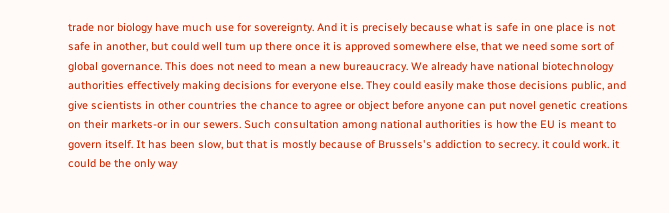trade nor biology have much use for sovereignty. And it is precisely because what is safe in one place is not safe in another, but could well tum up there once it is approved somewhere else, that we need some sort of global governance. This does not need to mean a new bureaucracy. We already have national biotechnology authorities effectively making decisions for everyone else. They could easily make those decisions public, and give scientists in other countries the chance to agree or object before anyone can put novel genetic creations on their markets-or in our sewers. Such consultation among national authorities is how the EU is meant to govern itself. It has been slow, but that is mostly because of Brussels's addiction to secrecy. it could work. it could be the only way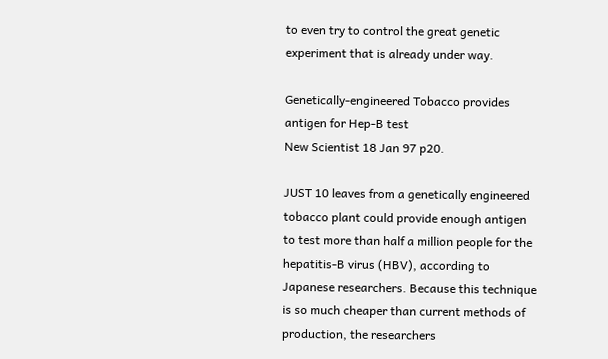to even try to control the great genetic experiment that is already under way.

Genetically-engineered Tobacco provides antigen for Hep-B test
New Scientist 18 Jan 97 p20.

JUST 10 leaves from a genetically engineered tobacco plant could provide enough antigen to test more than half a million people for the hepatitis-B virus (HBV), according to Japanese researchers. Because this technique is so much cheaper than current methods of production, the researchers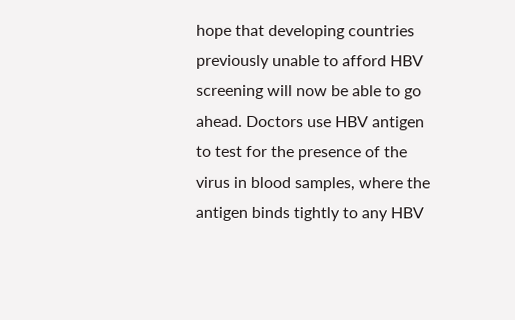hope that developing countries previously unable to afford HBV screening will now be able to go ahead. Doctors use HBV antigen to test for the presence of the virus in blood samples, where the antigen binds tightly to any HBV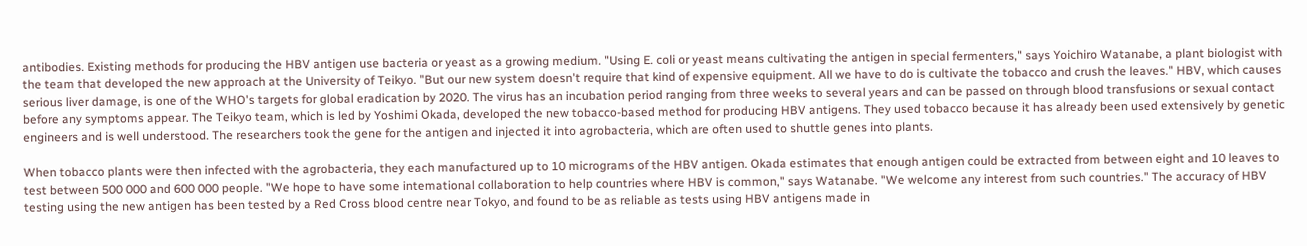antibodies. Existing methods for producing the HBV antigen use bacteria or yeast as a growing medium. "Using E. coli or yeast means cultivating the antigen in special fermenters," says Yoichiro Watanabe, a plant biologist with the team that developed the new approach at the University of Teikyo. "But our new system doesn't require that kind of expensive equipment. All we have to do is cultivate the tobacco and crush the leaves." HBV, which causes serious liver damage, is one of the WHO's targets for global eradication by 2020. The virus has an incubation period ranging from three weeks to several years and can be passed on through blood transfusions or sexual contact before any symptoms appear. The Teikyo team, which is led by Yoshimi Okada, developed the new tobacco-based method for producing HBV antigens. They used tobacco because it has already been used extensively by genetic engineers and is well understood. The researchers took the gene for the antigen and injected it into agrobacteria, which are often used to shuttle genes into plants.

When tobacco plants were then infected with the agrobacteria, they each manufactured up to 10 micrograms of the HBV antigen. Okada estimates that enough antigen could be extracted from between eight and 10 leaves to test between 500 000 and 600 000 people. "We hope to have some intemational collaboration to help countries where HBV is common," says Watanabe. "We welcome any interest from such countries." The accuracy of HBV testing using the new antigen has been tested by a Red Cross blood centre near Tokyo, and found to be as reliable as tests using HBV antigens made in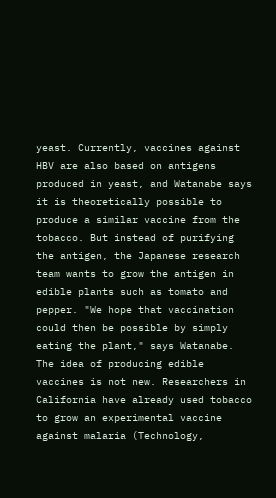yeast. Currently, vaccines against HBV are also based on antigens produced in yeast, and Watanabe says it is theoretically possible to produce a similar vaccine from the tobacco. But instead of purifying the antigen, the Japanese research team wants to grow the antigen in edible plants such as tomato and pepper. "We hope that vaccination could then be possible by simply eating the plant," says Watanabe. The idea of producing edible vaccines is not new. Researchers in California have already used tobacco to grow an experimental vaccine against malaria (Technology,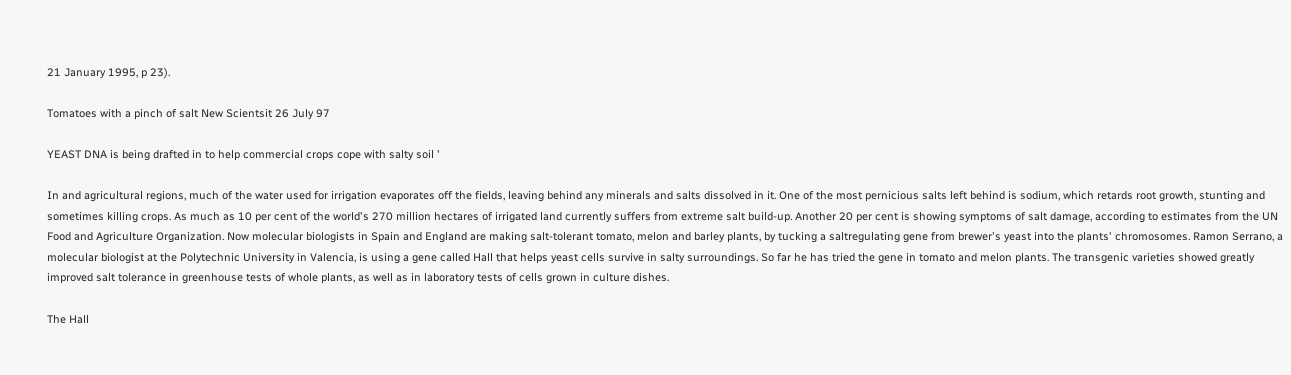21 January 1995, p 23).

Tomatoes with a pinch of salt New Scientsit 26 July 97

YEAST DNA is being drafted in to help commercial crops cope with salty soil '

In and agricultural regions, much of the water used for irrigation evaporates off the fields, leaving behind any minerals and salts dissolved in it. One of the most pernicious salts left behind is sodium, which retards root growth, stunting and sometimes killing crops. As much as 10 per cent of the world's 270 million hectares of irrigated land currently suffers from extreme salt build-up. Another 20 per cent is showing symptoms of salt damage, according to estimates from the UN Food and Agriculture Organization. Now molecular biologists in Spain and England are making salt-tolerant tomato, melon and barley plants, by tucking a saltregulating gene from brewer's yeast into the plants' chromosomes. Ramon Serrano, a molecular biologist at the Polytechnic University in Valencia, is using a gene called Hall that helps yeast cells survive in salty surroundings. So far he has tried the gene in tomato and melon plants. The transgenic varieties showed greatly improved salt tolerance in greenhouse tests of whole plants, as well as in laboratory tests of cells grown in culture dishes.

The Hall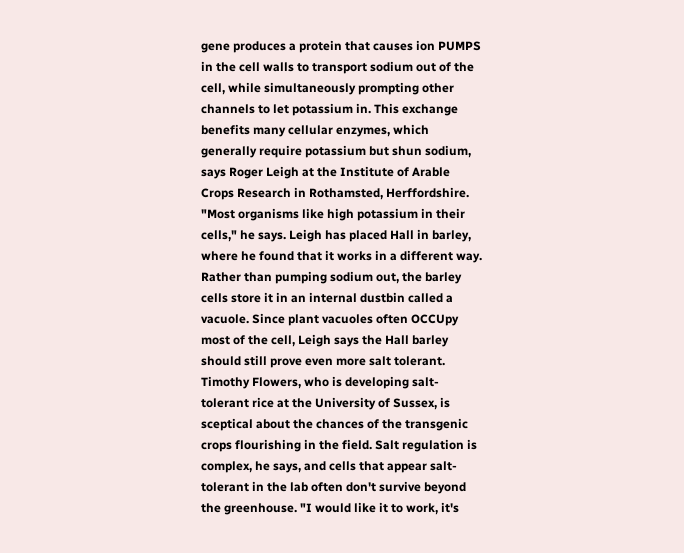gene produces a protein that causes ion PUMPS in the cell walls to transport sodium out of the cell, while simultaneously prompting other channels to let potassium in. This exchange benefits many cellular enzymes, which generally require potassium but shun sodium, says Roger Leigh at the Institute of Arable Crops Research in Rothamsted, Herffordshire. "Most organisms like high potassium in their cells," he says. Leigh has placed Hall in barley, where he found that it works in a different way. Rather than pumping sodium out, the barley cells store it in an internal dustbin called a vacuole. Since plant vacuoles often OCCUpy most of the cell, Leigh says the Hall barley should still prove even more salt tolerant. Timothy Flowers, who is developing salt-tolerant rice at the University of Sussex, is sceptical about the chances of the transgenic crops flourishing in the field. Salt regulation is complex, he says, and cells that appear salt-tolerant in the lab often don't survive beyond the greenhouse. "I would like it to work, it's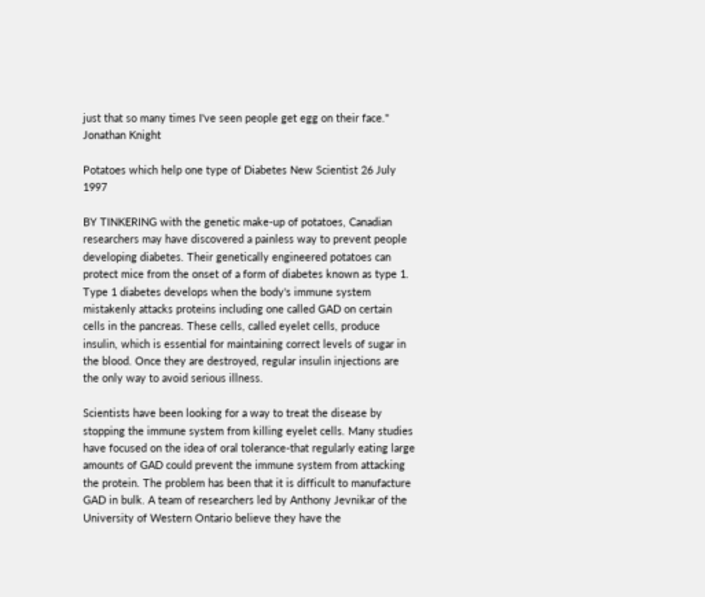just that so many times I've seen people get egg on their face." Jonathan Knight

Potatoes which help one type of Diabetes New Scientist 26 July 1997

BY TINKERING with the genetic make-up of potatoes, Canadian researchers may have discovered a painless way to prevent people developing diabetes. Their genetically engineered potatoes can protect mice from the onset of a form of diabetes known as type 1. Type 1 diabetes develops when the body's immune system mistakenly attacks proteins including one called GAD on certain cells in the pancreas. These cells, called eyelet cells, produce insulin, which is essential for maintaining correct levels of sugar in the blood. Once they are destroyed, regular insulin injections are the only way to avoid serious illness.

Scientists have been looking for a way to treat the disease by stopping the immune system from killing eyelet cells. Many studies have focused on the idea of oral tolerance-that regularly eating large amounts of GAD could prevent the immune system from attacking the protein. The problem has been that it is difficult to manufacture GAD in bulk. A team of researchers led by Anthony Jevnikar of the University of Western Ontario believe they have the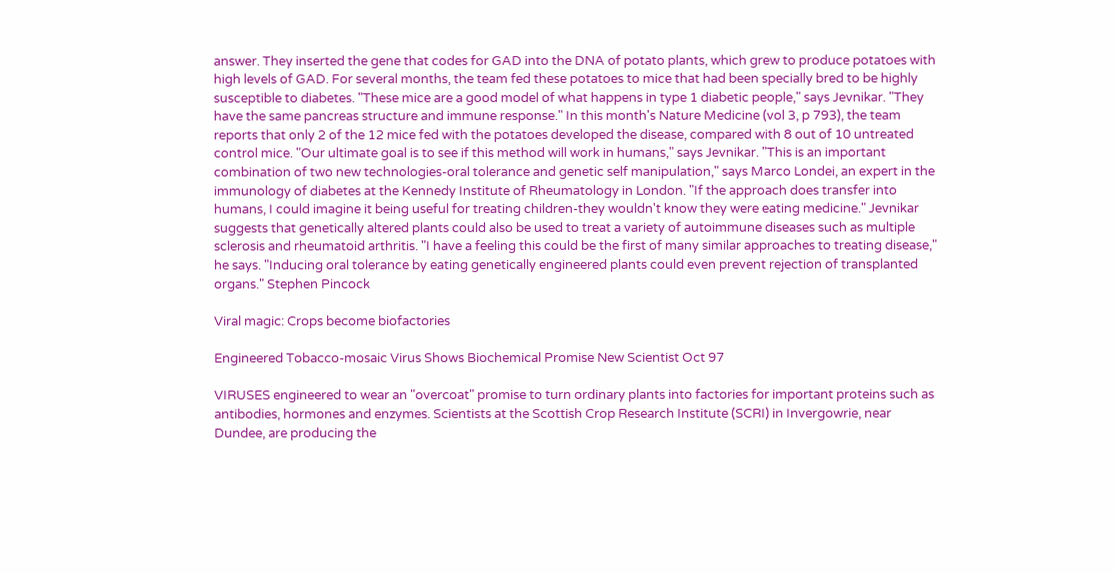answer. They inserted the gene that codes for GAD into the DNA of potato plants, which grew to produce potatoes with high levels of GAD. For several months, the team fed these potatoes to mice that had been specially bred to be highly susceptible to diabetes. "These mice are a good model of what happens in type 1 diabetic people," says Jevnikar. "They have the same pancreas structure and immune response." In this month's Nature Medicine (vol 3, p 793), the team reports that only 2 of the 12 mice fed with the potatoes developed the disease, compared with 8 out of 10 untreated control mice. "Our ultimate goal is to see if this method will work in humans," says Jevnikar. "This is an important combination of two new technologies-oral tolerance and genetic self manipulation," says Marco Londei, an expert in the immunology of diabetes at the Kennedy Institute of Rheumatology in London. "If the approach does transfer into humans, I could imagine it being useful for treating children-they wouldn't know they were eating medicine." Jevnikar suggests that genetically altered plants could also be used to treat a variety of autoimmune diseases such as multiple sclerosis and rheumatoid arthritis. "I have a feeling this could be the first of many similar approaches to treating disease," he says. "Inducing oral tolerance by eating genetically engineered plants could even prevent rejection of transplanted organs." Stephen Pincock

Viral magic: Crops become biofactories

Engineered Tobacco-mosaic Virus Shows Biochemical Promise New Scientist Oct 97

VIRUSES engineered to wear an "overcoat" promise to turn ordinary plants into factories for important proteins such as antibodies, hormones and enzymes. Scientists at the Scottish Crop Research Institute (SCRI) in Invergowrie, near Dundee, are producing the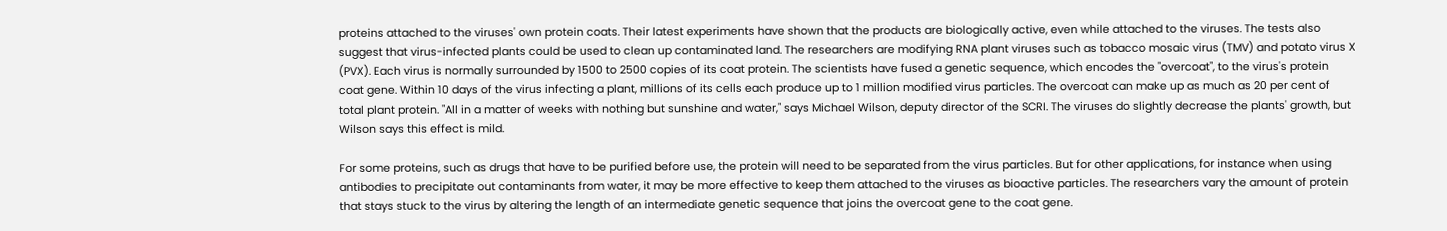proteins attached to the viruses' own protein coats. Their latest experiments have shown that the products are biologically active, even while attached to the viruses. The tests also suggest that virus-infected plants could be used to clean up contaminated land. The researchers are modifying RNA plant viruses such as tobacco mosaic virus (TMV) and potato virus X (PVX). Each virus is normally surrounded by 1500 to 2500 copies of its coat protein. The scientists have fused a genetic sequence, which encodes the "overcoat", to the virus's protein coat gene. Within 10 days of the virus infecting a plant, millions of its cells each produce up to 1 million modified virus particles. The overcoat can make up as much as 20 per cent of total plant protein. "All in a matter of weeks with nothing but sunshine and water," says Michael Wilson, deputy director of the SCRI. The viruses do slightly decrease the plants' growth, but Wilson says this effect is mild.

For some proteins, such as drugs that have to be purified before use, the protein will need to be separated from the virus particles. But for other applications, for instance when using antibodies to precipitate out contaminants from water, it may be more effective to keep them attached to the viruses as bioactive particles. The researchers vary the amount of protein that stays stuck to the virus by altering the length of an intermediate genetic sequence that joins the overcoat gene to the coat gene.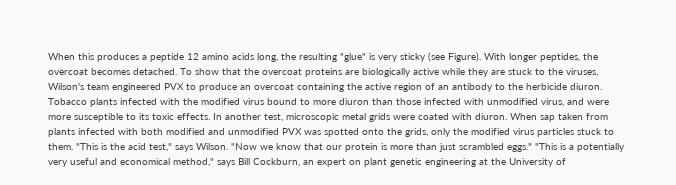When this produces a peptide 12 amino acids long, the resulting "glue" is very sticky (see Figure). With longer peptides, the overcoat becomes detached. To show that the overcoat proteins are biologically active while they are stuck to the viruses, Wilson's team engineered PVX to produce an overcoat containing the active region of an antibody to the herbicide diuron. Tobacco plants infected with the modified virus bound to more diuron than those infected with unmodified virus, and were more susceptible to its toxic effects. In another test, microscopic metal grids were coated with diuron. When sap taken from plants infected with both modified and unmodified PVX was spotted onto the grids, only the modified virus particles stuck to them. "This is the acid test," says Wilson. "Now we know that our protein is more than just scrambled eggs." "This is a potentially very useful and economical method," says Bill Cockburn, an expert on plant genetic engineering at the University of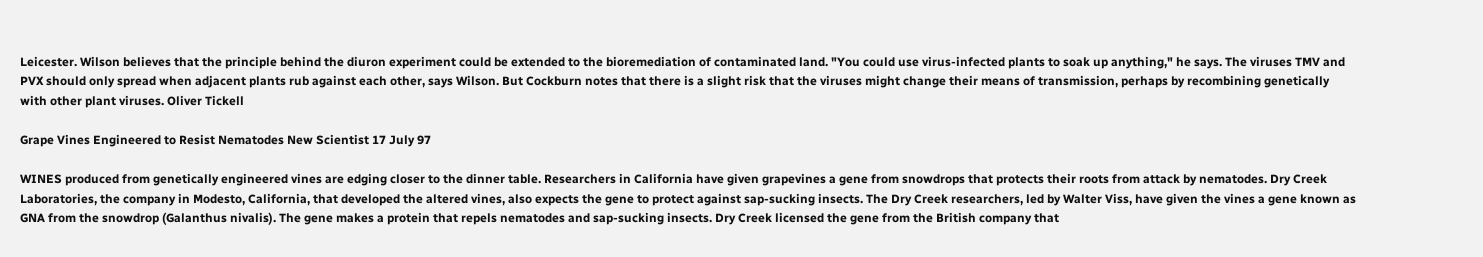Leicester. Wilson believes that the principle behind the diuron experiment could be extended to the bioremediation of contaminated land. "You could use virus-infected plants to soak up anything," he says. The viruses TMV and PVX should only spread when adjacent plants rub against each other, says Wilson. But Cockburn notes that there is a slight risk that the viruses might change their means of transmission, perhaps by recombining genetically with other plant viruses. Oliver Tickell

Grape Vines Engineered to Resist Nematodes New Scientist 17 July 97

WINES produced from genetically engineered vines are edging closer to the dinner table. Researchers in California have given grapevines a gene from snowdrops that protects their roots from attack by nematodes. Dry Creek Laboratories, the company in Modesto, California, that developed the altered vines, also expects the gene to protect against sap-sucking insects. The Dry Creek researchers, led by Walter Viss, have given the vines a gene known as GNA from the snowdrop (Galanthus nivalis). The gene makes a protein that repels nematodes and sap-sucking insects. Dry Creek licensed the gene from the British company that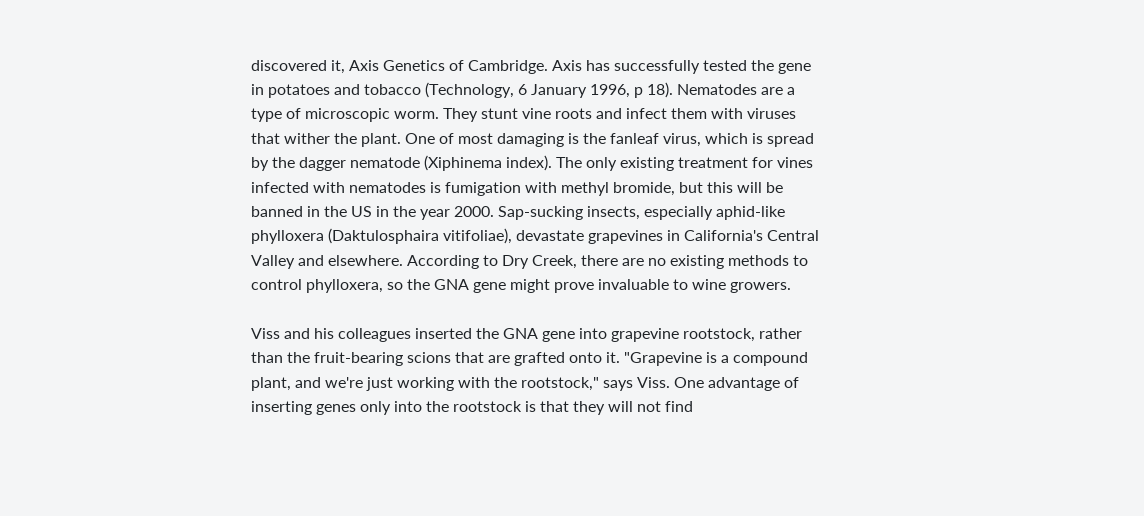discovered it, Axis Genetics of Cambridge. Axis has successfully tested the gene in potatoes and tobacco (Technology, 6 January 1996, p 18). Nematodes are a type of microscopic worm. They stunt vine roots and infect them with viruses that wither the plant. One of most damaging is the fanleaf virus, which is spread by the dagger nematode (Xiphinema index). The only existing treatment for vines infected with nematodes is fumigation with methyl bromide, but this will be banned in the US in the year 2000. Sap-sucking insects, especially aphid-like phylloxera (Daktulosphaira vitifoliae), devastate grapevines in California's Central Valley and elsewhere. According to Dry Creek, there are no existing methods to control phylloxera, so the GNA gene might prove invaluable to wine growers.

Viss and his colleagues inserted the GNA gene into grapevine rootstock, rather than the fruit-bearing scions that are grafted onto it. "Grapevine is a compound plant, and we're just working with the rootstock," says Viss. One advantage of inserting genes only into the rootstock is that they will not find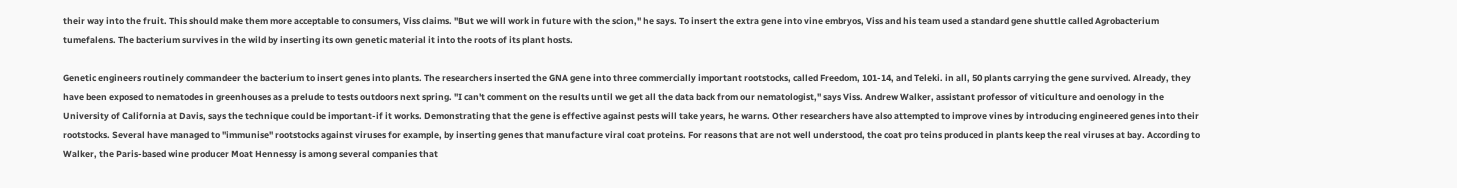their way into the fruit. This should make them more acceptable to consumers, Viss claims. "But we will work in future with the scion," he says. To insert the extra gene into vine embryos, Viss and his team used a standard gene shuttle called Agrobacterium tumefalens. The bacterium survives in the wild by inserting its own genetic material it into the roots of its plant hosts.

Genetic engineers routinely commandeer the bacterium to insert genes into plants. The researchers inserted the GNA gene into three commercially important rootstocks, called Freedom, 101-14, and Teleki. in all, 50 plants carrying the gene survived. Already, they have been exposed to nematodes in greenhouses as a prelude to tests outdoors next spring. "I can't comment on the results until we get all the data back from our nematologist," says Viss. Andrew Walker, assistant professor of viticulture and oenology in the University of California at Davis, says the technique could be important-if it works. Demonstrating that the gene is effective against pests will take years, he warns. Other researchers have also attempted to improve vines by introducing engineered genes into their rootstocks. Several have managed to "immunise" rootstocks against viruses for example, by inserting genes that manufacture viral coat proteins. For reasons that are not well understood, the coat pro teins produced in plants keep the real viruses at bay. According to Walker, the Paris-based wine producer Moat Hennessy is among several companies that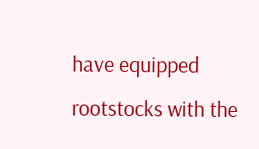have equipped rootstocks with the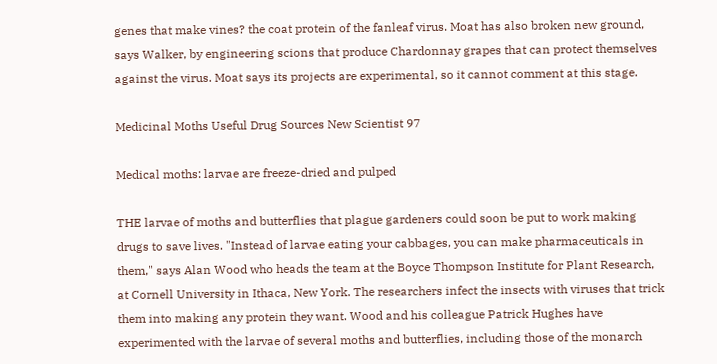genes that make vines? the coat protein of the fanleaf virus. Moat has also broken new ground, says Walker, by engineering scions that produce Chardonnay grapes that can protect themselves against the virus. Moat says its projects are experimental, so it cannot comment at this stage.

Medicinal Moths Useful Drug Sources New Scientist 97

Medical moths: larvae are freeze-dried and pulped

THE larvae of moths and butterflies that plague gardeners could soon be put to work making drugs to save lives. "Instead of larvae eating your cabbages, you can make pharmaceuticals in them," says Alan Wood who heads the team at the Boyce Thompson Institute for Plant Research, at Cornell University in Ithaca, New York. The researchers infect the insects with viruses that trick them into making any protein they want. Wood and his colleague Patrick Hughes have experimented with the larvae of several moths and butterflies, including those of the monarch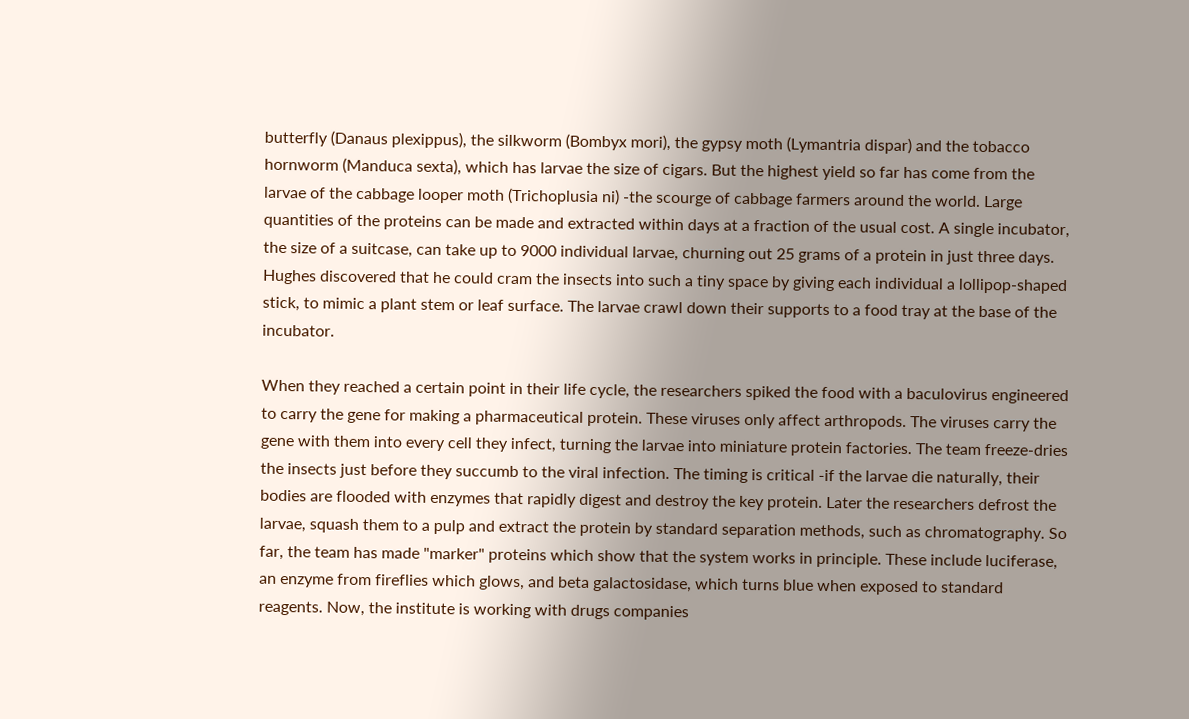butterfly (Danaus plexippus), the silkworm (Bombyx mori), the gypsy moth (Lymantria dispar) and the tobacco hornworm (Manduca sexta), which has larvae the size of cigars. But the highest yield so far has come from the larvae of the cabbage looper moth (Trichoplusia ni) -the scourge of cabbage farmers around the world. Large quantities of the proteins can be made and extracted within days at a fraction of the usual cost. A single incubator, the size of a suitcase, can take up to 9000 individual larvae, churning out 25 grams of a protein in just three days. Hughes discovered that he could cram the insects into such a tiny space by giving each individual a lollipop-shaped stick, to mimic a plant stem or leaf surface. The larvae crawl down their supports to a food tray at the base of the incubator.

When they reached a certain point in their life cycle, the researchers spiked the food with a baculovirus engineered to carry the gene for making a pharmaceutical protein. These viruses only affect arthropods. The viruses carry the gene with them into every cell they infect, turning the larvae into miniature protein factories. The team freeze-dries the insects just before they succumb to the viral infection. The timing is critical -if the larvae die naturally, their bodies are flooded with enzymes that rapidly digest and destroy the key protein. Later the researchers defrost the larvae, squash them to a pulp and extract the protein by standard separation methods, such as chromatography. So far, the team has made "marker" proteins which show that the system works in principle. These include luciferase, an enzyme from fireflies which glows, and beta galactosidase, which turns blue when exposed to standard reagents. Now, the institute is working with drugs companies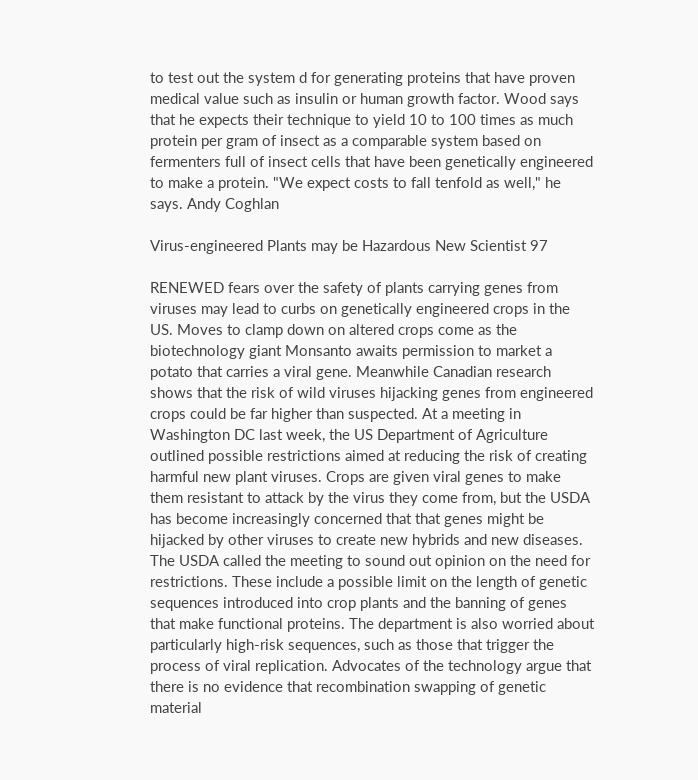to test out the system d for generating proteins that have proven medical value such as insulin or human growth factor. Wood says that he expects their technique to yield 10 to 100 times as much protein per gram of insect as a comparable system based on fermenters full of insect cells that have been genetically engineered to make a protein. "We expect costs to fall tenfold as well," he says. Andy Coghlan

Virus-engineered Plants may be Hazardous New Scientist 97

RENEWED fears over the safety of plants carrying genes from viruses may lead to curbs on genetically engineered crops in the US. Moves to clamp down on altered crops come as the biotechnology giant Monsanto awaits permission to market a potato that carries a viral gene. Meanwhile Canadian research shows that the risk of wild viruses hijacking genes from engineered crops could be far higher than suspected. At a meeting in Washington DC last week, the US Department of Agriculture outlined possible restrictions aimed at reducing the risk of creating harmful new plant viruses. Crops are given viral genes to make them resistant to attack by the virus they come from, but the USDA has become increasingly concerned that that genes might be hijacked by other viruses to create new hybrids and new diseases. The USDA called the meeting to sound out opinion on the need for restrictions. These include a possible limit on the length of genetic sequences introduced into crop plants and the banning of genes that make functional proteins. The department is also worried about particularly high-risk sequences, such as those that trigger the process of viral replication. Advocates of the technology argue that there is no evidence that recombination swapping of genetic material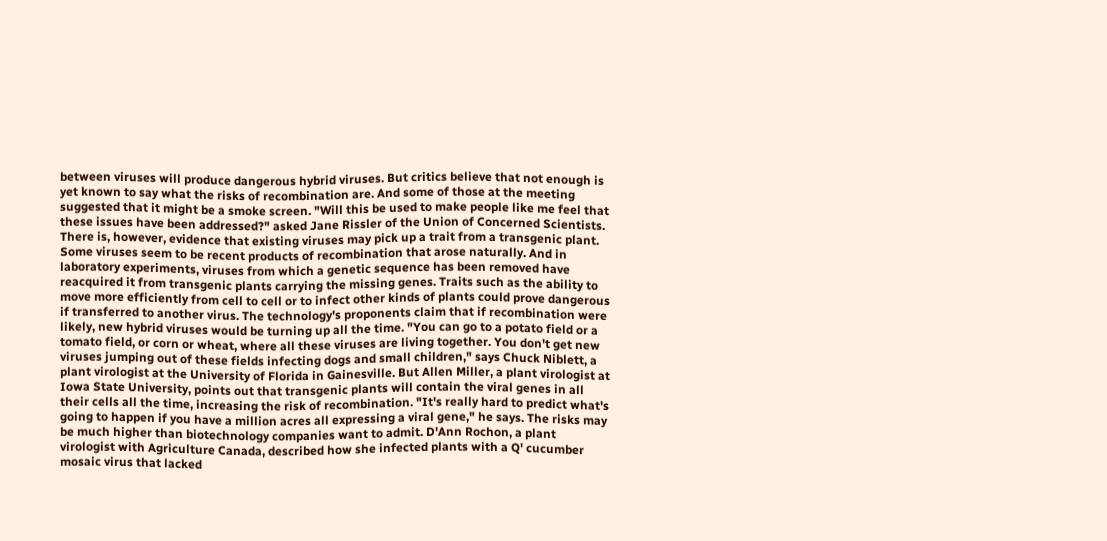between viruses will produce dangerous hybrid viruses. But critics believe that not enough is yet known to say what the risks of recombination are. And some of those at the meeting suggested that it might be a smoke screen. "Will this be used to make people like me feel that these issues have been addressed?" asked Jane Rissler of the Union of Concerned Scientists. There is, however, evidence that existing viruses may pick up a trait from a transgenic plant. Some viruses seem to be recent products of recombination that arose naturally. And in laboratory experiments, viruses from which a genetic sequence has been removed have reacquired it from transgenic plants carrying the missing genes. Traits such as the ability to move more efficiently from cell to cell or to infect other kinds of plants could prove dangerous if transferred to another virus. The technology's proponents claim that if recombination were likely, new hybrid viruses would be turning up all the time. "You can go to a potato field or a tomato field, or corn or wheat, where all these viruses are living together. You don't get new viruses jumping out of these fields infecting dogs and small children," says Chuck Niblett, a plant virologist at the University of Florida in Gainesville. But Allen Miller, a plant virologist at Iowa State University, points out that transgenic plants will contain the viral genes in all their cells all the time, increasing the risk of recombination. "It's really hard to predict what's going to happen if you have a million acres all expressing a viral gene," he says. The risks may be much higher than biotechnology companies want to admit. D'Ann Rochon, a plant virologist with Agriculture Canada, described how she infected plants with a Q' cucumber mosaic virus that lacked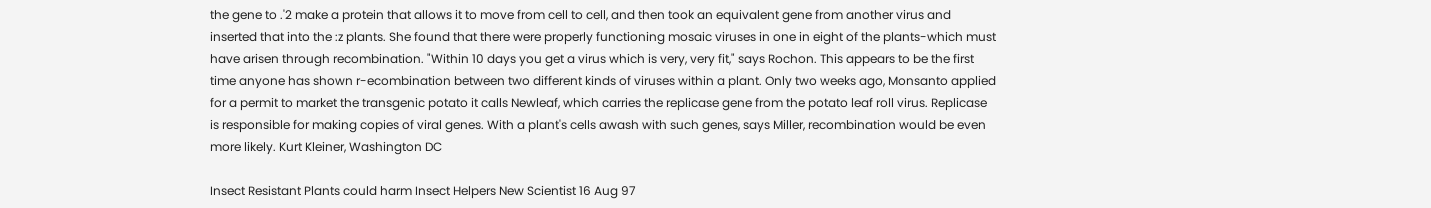the gene to .'2 make a protein that allows it to move from cell to cell, and then took an equivalent gene from another virus and inserted that into the :z plants. She found that there were properly functioning mosaic viruses in one in eight of the plants-which must have arisen through recombination. "Within 10 days you get a virus which is very, very fit," says Rochon. This appears to be the first time anyone has shown r-ecombination between two different kinds of viruses within a plant. Only two weeks ago, Monsanto applied for a permit to market the transgenic potato it calls Newleaf, which carries the replicase gene from the potato leaf roll virus. Replicase is responsible for making copies of viral genes. With a plant's cells awash with such genes, says Miller, recombination would be even more likely. Kurt Kleiner, Washington DC

Insect Resistant Plants could harm Insect Helpers New Scientist 16 Aug 97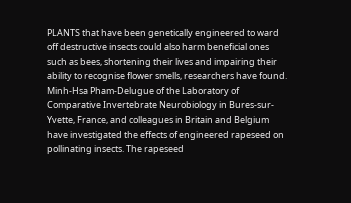PLANTS that have been genetically engineered to ward off destructive insects could also harm beneficial ones such as bees, shortening their lives and impairing their ability to recognise flower smells, researchers have found. Minh-Hsa Pham-Delugue of the Laboratory of Comparative Invertebrate Neurobiology in Bures-sur-Yvette, France, and colleagues in Britain and Belgium have investigated the effects of engineered rapeseed on pollinating insects. The rapeseed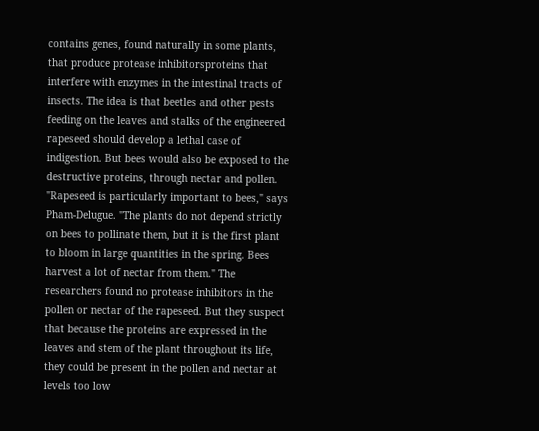contains genes, found naturally in some plants, that produce protease inhibitorsproteins that interfere with enzymes in the intestinal tracts of insects. The idea is that beetles and other pests feeding on the leaves and stalks of the engineered rapeseed should develop a lethal case of indigestion. But bees would also be exposed to the destructive proteins, through nectar and pollen. "Rapeseed is particularly important to bees," says Pham-Delugue. "The plants do not depend strictly on bees to pollinate them, but it is the first plant to bloom in large quantities in the spring. Bees harvest a lot of nectar from them." The researchers found no protease inhibitors in the pollen or nectar of the rapeseed. But they suspect that because the proteins are expressed in the leaves and stem of the plant throughout its life, they could be present in the pollen and nectar at levels too low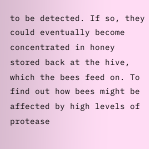to be detected. If so, they could eventually become concentrated in honey stored back at the hive, which the bees feed on. To find out how bees might be affected by high levels of protease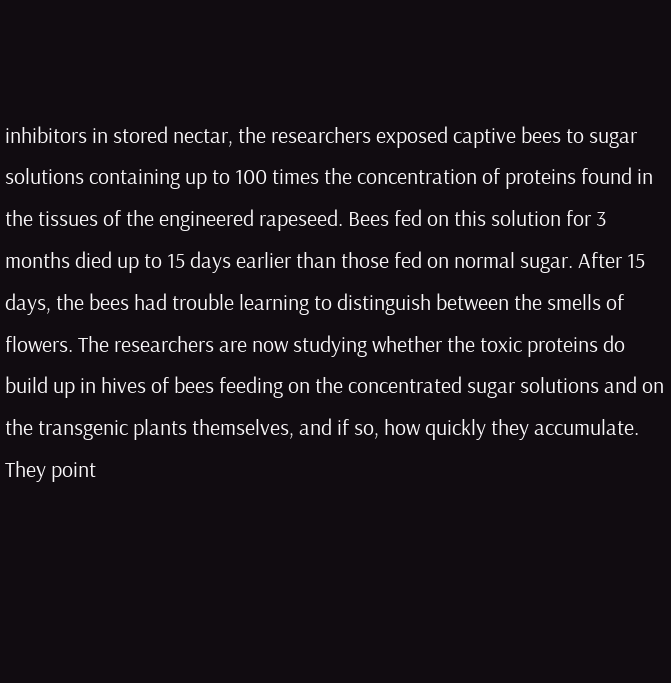inhibitors in stored nectar, the researchers exposed captive bees to sugar solutions containing up to 100 times the concentration of proteins found in the tissues of the engineered rapeseed. Bees fed on this solution for 3 months died up to 15 days earlier than those fed on normal sugar. After 15 days, the bees had trouble learning to distinguish between the smells of flowers. The researchers are now studying whether the toxic proteins do build up in hives of bees feeding on the concentrated sugar solutions and on the transgenic plants themselves, and if so, how quickly they accumulate. They point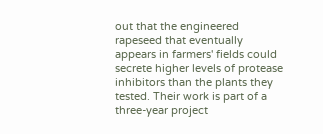out that the engineered rapeseed that eventually appears in farmers' fields could secrete higher levels of protease inhibitors than the plants they tested. Their work is part of a three-year project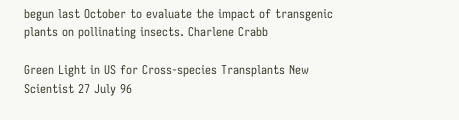begun last October to evaluate the impact of transgenic plants on pollinating insects. Charlene Crabb

Green Light in US for Cross-species Transplants New Scientist 27 July 96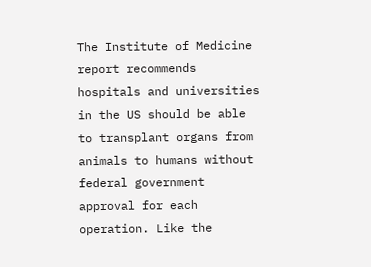The Institute of Medicine report recommends hospitals and universities in the US should be able to transplant organs from animals to humans without federal government approval for each operation. Like the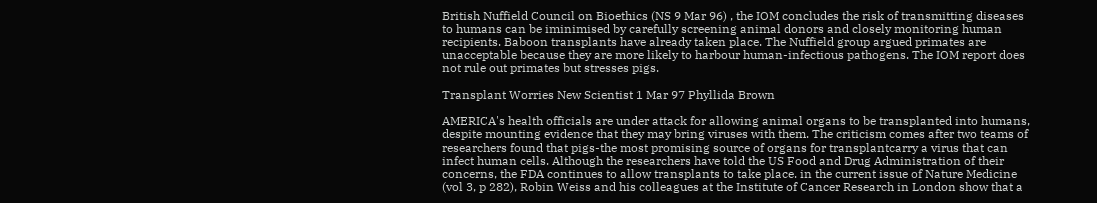British Nuffield Council on Bioethics (NS 9 Mar 96) , the IOM concludes the risk of transmitting diseases to humans can be iminimised by carefully screening animal donors and closely monitoring human recipients. Baboon transplants have already taken place. The Nuffield group argued primates are unacceptable because they are more likely to harbour human-infectious pathogens. The IOM report does not rule out primates but stresses pigs.

Transplant Worries New Scientist 1 Mar 97 Phyllida Brown

AMERICA's health officials are under attack for allowing animal organs to be transplanted into humans, despite mounting evidence that they may bring viruses with them. The criticism comes after two teams of researchers found that pigs-the most promising source of organs for transplantcarry a virus that can infect human cells. Although the researchers have told the US Food and Drug Administration of their concerns, the FDA continues to allow transplants to take place. in the current issue of Nature Medicine (vol 3, p 282), Robin Weiss and his colleagues at the Institute of Cancer Research in London show that a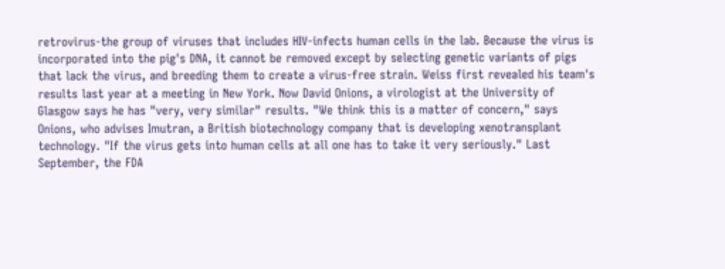retrovirus-the group of viruses that includes HIV-infects human cells in the lab. Because the virus is incorporated into the pig's DNA, it cannot be removed except by selecting genetic variants of pigs that lack the virus, and breeding them to create a virus-free strain. Weiss first revealed his team's results last year at a meeting in New York. Now David Onions, a virologist at the University of Glasgow says he has "very, very similar" results. "We think this is a matter of concern," says Onions, who advises Imutran, a British biotechnology company that is developing xenotransplant technology. "If the virus gets into human cells at all one has to take it very seriously." Last September, the FDA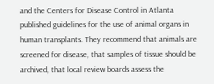and the Centers for Disease Control in Atlanta published guidelines for the use of animal organs in human transplants. They recommend that animals are screened for disease, that samples of tissue should be archived, that local review boards assess the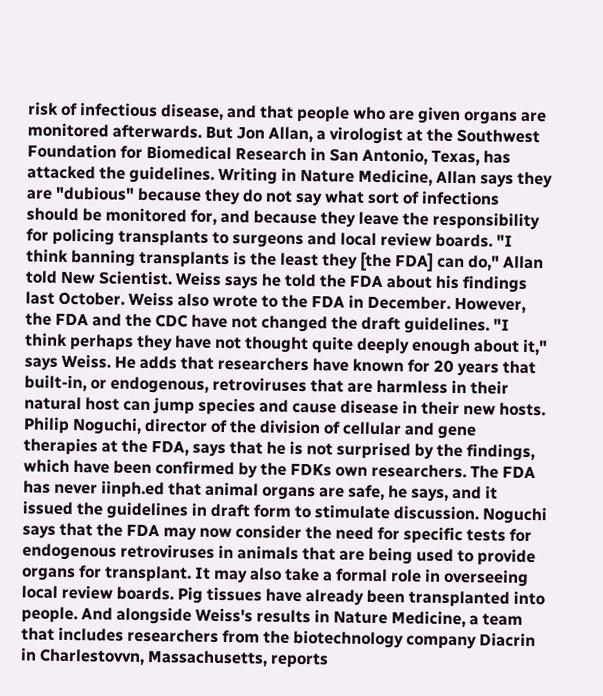risk of infectious disease, and that people who are given organs are monitored afterwards. But Jon Allan, a virologist at the Southwest Foundation for Biomedical Research in San Antonio, Texas, has attacked the guidelines. Writing in Nature Medicine, Allan says they are "dubious" because they do not say what sort of infections should be monitored for, and because they leave the responsibility for policing transplants to surgeons and local review boards. "I think banning transplants is the least they [the FDA] can do," Allan told New Scientist. Weiss says he told the FDA about his findings last October. Weiss also wrote to the FDA in December. However, the FDA and the CDC have not changed the draft guidelines. "I think perhaps they have not thought quite deeply enough about it," says Weiss. He adds that researchers have known for 20 years that built-in, or endogenous, retroviruses that are harmless in their natural host can jump species and cause disease in their new hosts. Philip Noguchi, director of the division of cellular and gene therapies at the FDA, says that he is not surprised by the findings, which have been confirmed by the FDKs own researchers. The FDA has never iinph.ed that animal organs are safe, he says, and it issued the guidelines in draft form to stimulate discussion. Noguchi says that the FDA may now consider the need for specific tests for endogenous retroviruses in animals that are being used to provide organs for transplant. It may also take a formal role in overseeing local review boards. Pig tissues have already been transplanted into people. And alongside Weiss's results in Nature Medicine, a team that includes researchers from the biotechnology company Diacrin in Charlestovvn, Massachusetts, reports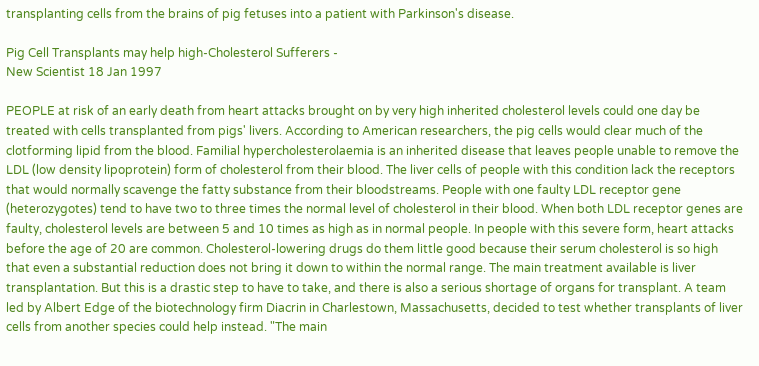transplanting cells from the brains of pig fetuses into a patient with Parkinson's disease.

Pig Cell Transplants may help high-Cholesterol Sufferers -
New Scientist 18 Jan 1997

PEOPLE at risk of an early death from heart attacks brought on by very high inherited cholesterol levels could one day be treated with cells transplanted from pigs' livers. According to American researchers, the pig cells would clear much of the clotforming lipid from the blood. Familial hypercholesterolaemia is an inherited disease that leaves people unable to remove the LDL (low density lipoprotein) form of cholesterol from their blood. The liver cells of people with this condition lack the receptors that would normally scavenge the fatty substance from their bloodstreams. People with one faulty LDL receptor gene (heterozygotes) tend to have two to three times the normal level of cholesterol in their blood. When both LDL receptor genes are faulty, cholesterol levels are between 5 and 10 times as high as in normal people. In people with this severe form, heart attacks before the age of 20 are common. Cholesterol-lowering drugs do them little good because their serum cholesterol is so high that even a substantial reduction does not bring it down to within the normal range. The main treatment available is liver transplantation. But this is a drastic step to have to take, and there is also a serious shortage of organs for transplant. A team led by Albert Edge of the biotechnology firm Diacrin in Charlestown, Massachusetts, decided to test whether transplants of liver cells from another species could help instead. "The main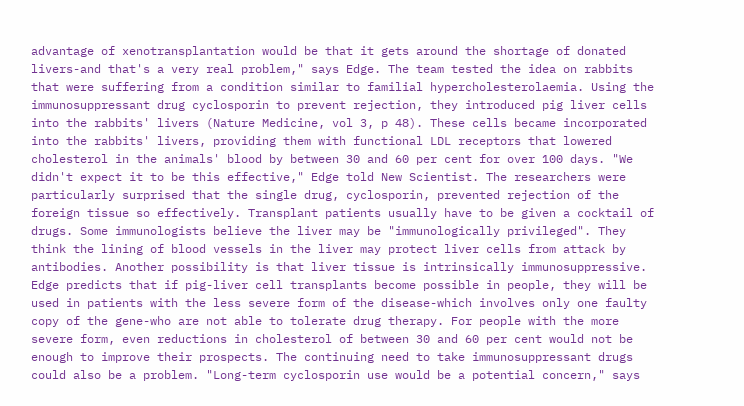advantage of xenotransplantation would be that it gets around the shortage of donated livers-and that's a very real problem," says Edge. The team tested the idea on rabbits that were suffering from a condition similar to familial hypercholesterolaemia. Using the immunosuppressant drug cyclosporin to prevent rejection, they introduced pig liver cells into the rabbits' livers (Nature Medicine, vol 3, p 48). These cells became incorporated into the rabbits' livers, providing them with functional LDL receptors that lowered cholesterol in the animals' blood by between 30 and 60 per cent for over 100 days. "We didn't expect it to be this effective," Edge told New Scientist. The researchers were particularly surprised that the single drug, cyclosporin, prevented rejection of the foreign tissue so effectively. Transplant patients usually have to be given a cocktail of drugs. Some immunologists believe the liver may be "immunologically privileged". They think the lining of blood vessels in the liver may protect liver cells from attack by antibodies. Another possibility is that liver tissue is intrinsically immunosuppressive. Edge predicts that if pig-liver cell transplants become possible in people, they will be used in patients with the less severe form of the disease-which involves only one faulty copy of the gene-who are not able to tolerate drug therapy. For people with the more severe form, even reductions in cholesterol of between 30 and 60 per cent would not be enough to improve their prospects. The continuing need to take immunosuppressant drugs could also be a problem. "Long-term cyclosporin use would be a potential concern," says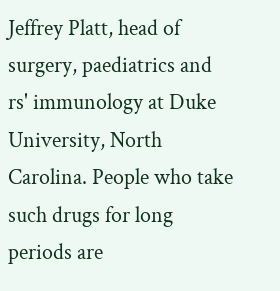Jeffrey Platt, head of surgery, paediatrics and rs' immunology at Duke University, North Carolina. People who take such drugs for long periods are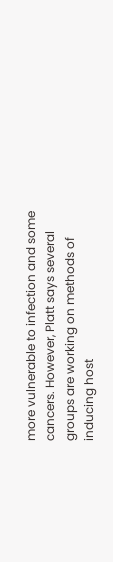more vulnerable to infection and some cancers. However, Platt says several groups are working on methods of inducing host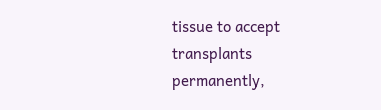tissue to accept transplants permanently,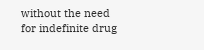without the need for indefinite drug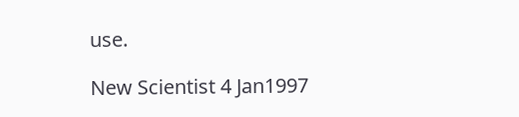use.

New Scientist 4 Jan1997